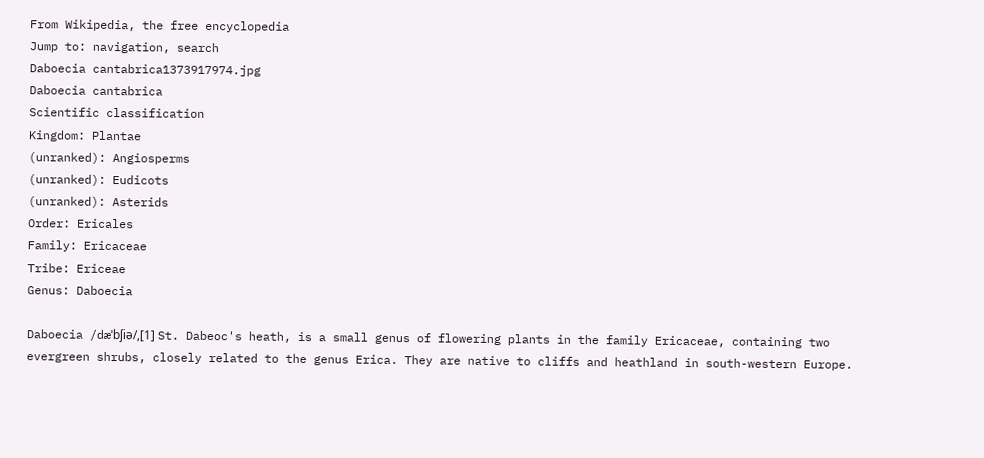From Wikipedia, the free encyclopedia
Jump to: navigation, search
Daboecia cantabrica1373917974.jpg
Daboecia cantabrica
Scientific classification
Kingdom: Plantae
(unranked): Angiosperms
(unranked): Eudicots
(unranked): Asterids
Order: Ericales
Family: Ericaceae
Tribe: Ericeae
Genus: Daboecia

Daboecia /dæˈbʃiə/,[1] St. Dabeoc's heath, is a small genus of flowering plants in the family Ericaceae, containing two evergreen shrubs, closely related to the genus Erica. They are native to cliffs and heathland in south-western Europe.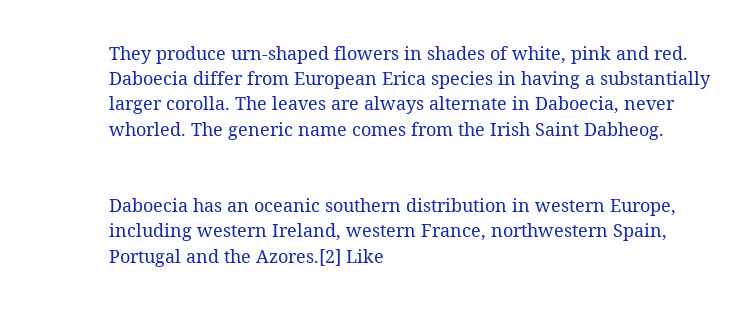They produce urn-shaped flowers in shades of white, pink and red. Daboecia differ from European Erica species in having a substantially larger corolla. The leaves are always alternate in Daboecia, never whorled. The generic name comes from the Irish Saint Dabheog.


Daboecia has an oceanic southern distribution in western Europe, including western Ireland, western France, northwestern Spain, Portugal and the Azores.[2] Like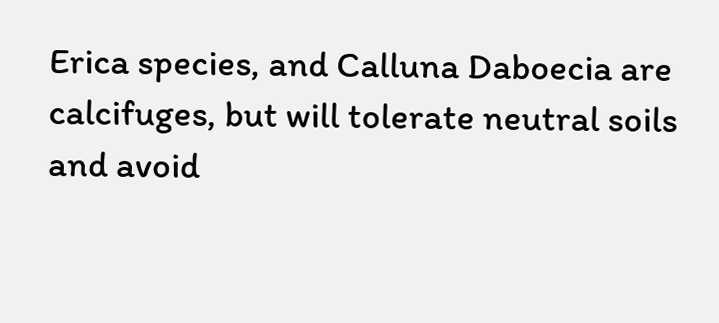Erica species, and Calluna Daboecia are calcifuges, but will tolerate neutral soils and avoid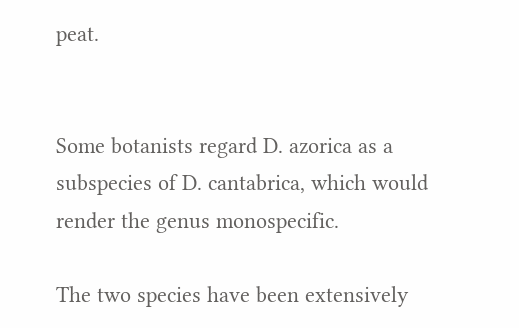peat.


Some botanists regard D. azorica as a subspecies of D. cantabrica, which would render the genus monospecific.

The two species have been extensively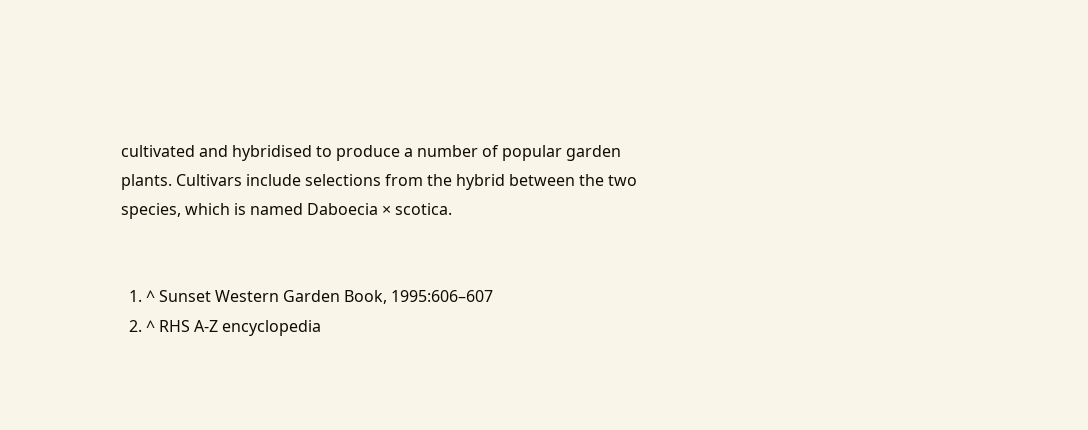cultivated and hybridised to produce a number of popular garden plants. Cultivars include selections from the hybrid between the two species, which is named Daboecia × scotica.


  1. ^ Sunset Western Garden Book, 1995:606–607
  2. ^ RHS A-Z encyclopedia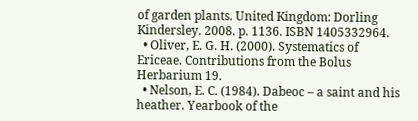of garden plants. United Kingdom: Dorling Kindersley. 2008. p. 1136. ISBN 1405332964.
  • Oliver, E. G. H. (2000). Systematics of Ericeae. Contributions from the Bolus Herbarium 19.
  • Nelson, E. C. (1984). Dabeoc – a saint and his heather. Yearbook of the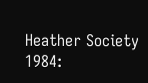Heather Society 1984: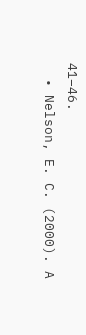41–46.
  • Nelson, E. C. (2000). A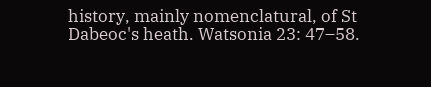history, mainly nomenclatural, of St Dabeoc's heath. Watsonia 23: 47–58.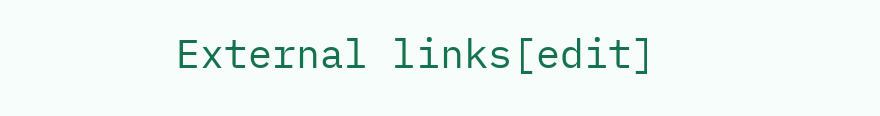External links[edit]